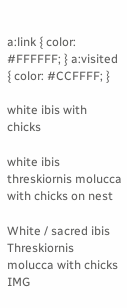a:link { color: #FFFFFF; } a:visited { color: #CCFFFF; }

white ibis with chicks

white ibis threskiornis molucca with chicks on nest

White / sacred ibis Threskiornis molucca with chicks IMG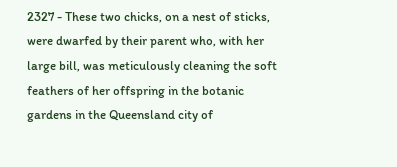2327 - These two chicks, on a nest of sticks, were dwarfed by their parent who, with her large bill, was meticulously cleaning the soft feathers of her offspring in the botanic gardens in the Queensland city of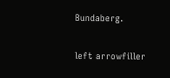Bundaberg.

left arrowfiller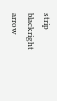strip blackright arrow